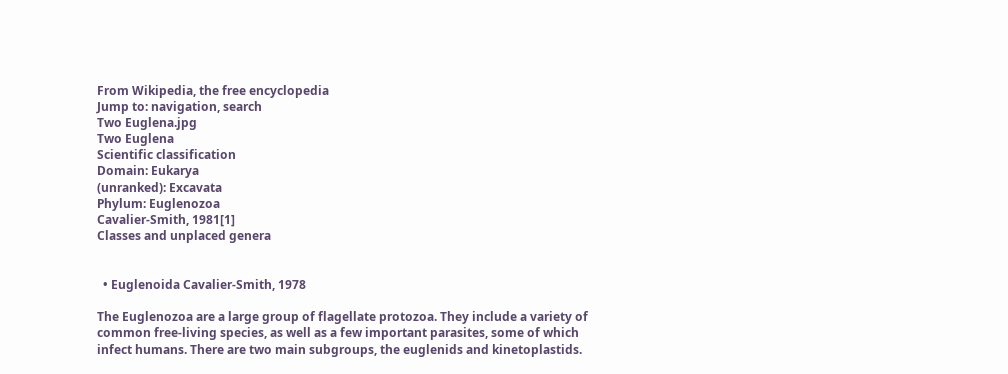From Wikipedia, the free encyclopedia
Jump to: navigation, search
Two Euglena.jpg
Two Euglena
Scientific classification
Domain: Eukarya
(unranked): Excavata
Phylum: Euglenozoa
Cavalier-Smith, 1981[1]
Classes and unplaced genera


  • Euglenoida Cavalier-Smith, 1978

The Euglenozoa are a large group of flagellate protozoa. They include a variety of common free-living species, as well as a few important parasites, some of which infect humans. There are two main subgroups, the euglenids and kinetoplastids.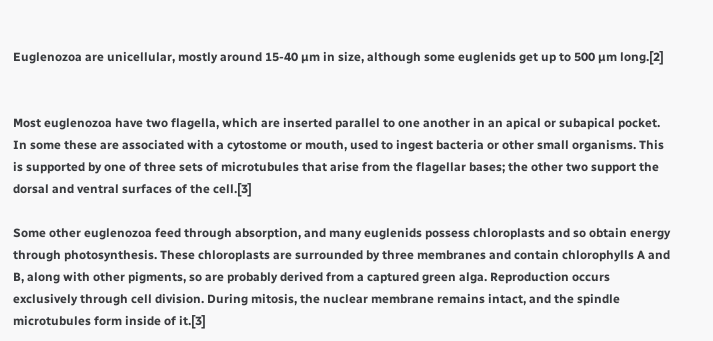Euglenozoa are unicellular, mostly around 15-40 µm in size, although some euglenids get up to 500 µm long.[2]


Most euglenozoa have two flagella, which are inserted parallel to one another in an apical or subapical pocket. In some these are associated with a cytostome or mouth, used to ingest bacteria or other small organisms. This is supported by one of three sets of microtubules that arise from the flagellar bases; the other two support the dorsal and ventral surfaces of the cell.[3]

Some other euglenozoa feed through absorption, and many euglenids possess chloroplasts and so obtain energy through photosynthesis. These chloroplasts are surrounded by three membranes and contain chlorophylls A and B, along with other pigments, so are probably derived from a captured green alga. Reproduction occurs exclusively through cell division. During mitosis, the nuclear membrane remains intact, and the spindle microtubules form inside of it.[3]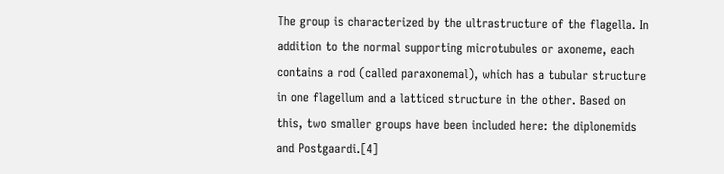The group is characterized by the ultrastructure of the flagella. In addition to the normal supporting microtubules or axoneme, each contains a rod (called paraxonemal), which has a tubular structure in one flagellum and a latticed structure in the other. Based on this, two smaller groups have been included here: the diplonemids and Postgaardi.[4]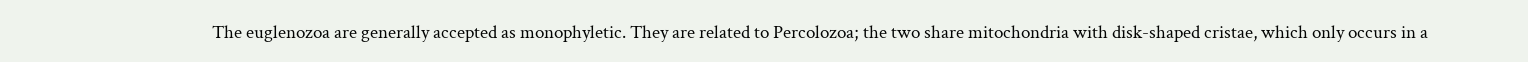The euglenozoa are generally accepted as monophyletic. They are related to Percolozoa; the two share mitochondria with disk-shaped cristae, which only occurs in a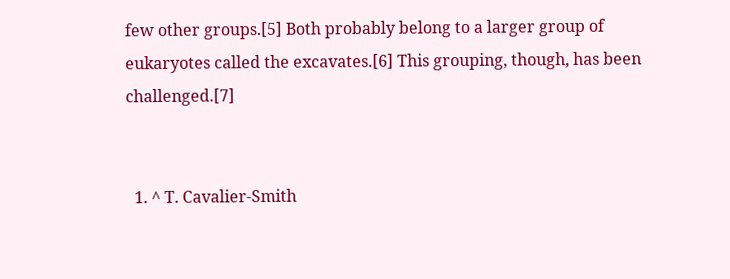few other groups.[5] Both probably belong to a larger group of eukaryotes called the excavates.[6] This grouping, though, has been challenged.[7]


  1. ^ T. Cavalier-Smith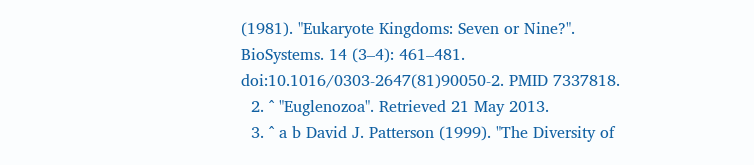(1981). "Eukaryote Kingdoms: Seven or Nine?". BioSystems. 14 (3–4): 461–481. doi:10.1016/0303-2647(81)90050-2. PMID 7337818.
  2. ^ "Euglenozoa". Retrieved 21 May 2013.
  3. ^ a b David J. Patterson (1999). "The Diversity of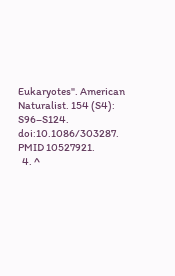Eukaryotes". American Naturalist. 154 (S4): S96–S124. doi:10.1086/303287. PMID 10527921.
  4. ^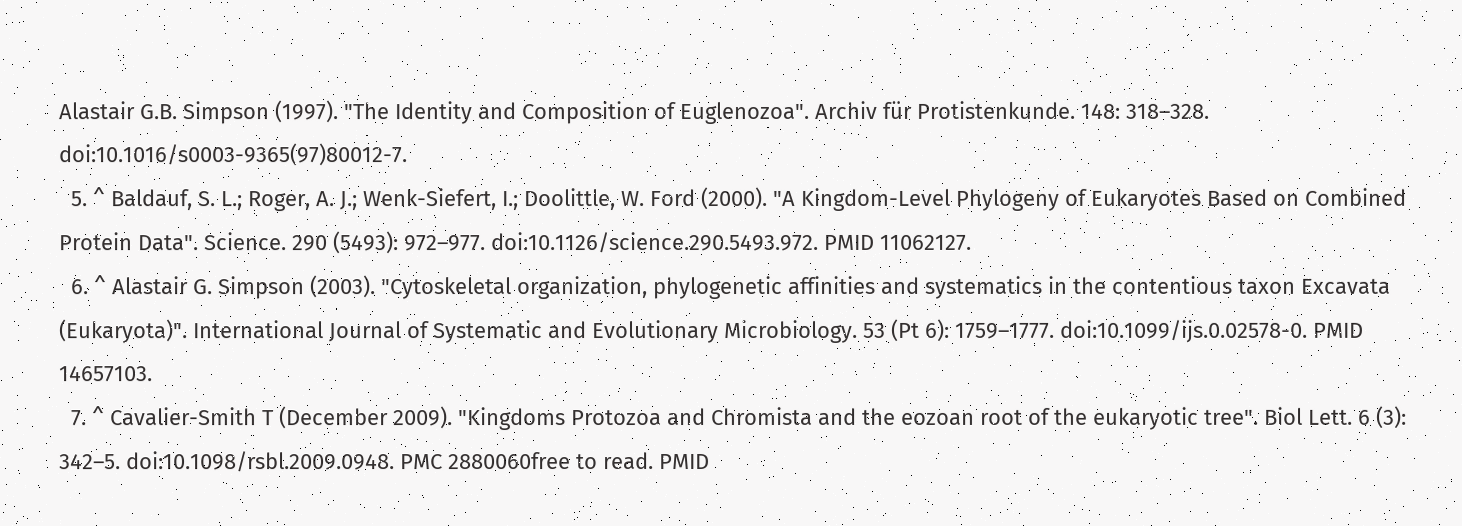Alastair G.B. Simpson (1997). "The Identity and Composition of Euglenozoa". Archiv für Protistenkunde. 148: 318–328. doi:10.1016/s0003-9365(97)80012-7.
  5. ^ Baldauf, S. L.; Roger, A. J.; Wenk-Siefert, I.; Doolittle, W. Ford (2000). "A Kingdom-Level Phylogeny of Eukaryotes Based on Combined Protein Data". Science. 290 (5493): 972–977. doi:10.1126/science.290.5493.972. PMID 11062127.
  6. ^ Alastair G. Simpson (2003). "Cytoskeletal organization, phylogenetic affinities and systematics in the contentious taxon Excavata (Eukaryota)". International Journal of Systematic and Evolutionary Microbiology. 53 (Pt 6): 1759–1777. doi:10.1099/ijs.0.02578-0. PMID 14657103.
  7. ^ Cavalier-Smith T (December 2009). "Kingdoms Protozoa and Chromista and the eozoan root of the eukaryotic tree". Biol Lett. 6 (3): 342–5. doi:10.1098/rsbl.2009.0948. PMC 2880060free to read. PMID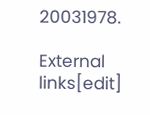20031978.

External links[edit]